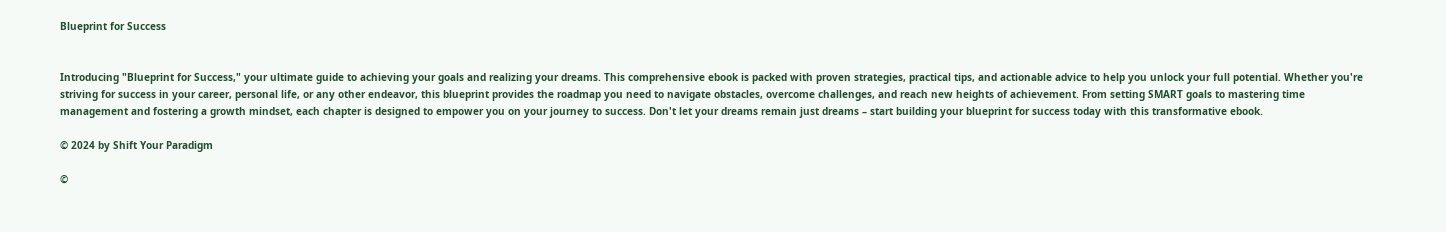Blueprint for Success


Introducing "Blueprint for Success," your ultimate guide to achieving your goals and realizing your dreams. This comprehensive ebook is packed with proven strategies, practical tips, and actionable advice to help you unlock your full potential. Whether you're striving for success in your career, personal life, or any other endeavor, this blueprint provides the roadmap you need to navigate obstacles, overcome challenges, and reach new heights of achievement. From setting SMART goals to mastering time management and fostering a growth mindset, each chapter is designed to empower you on your journey to success. Don't let your dreams remain just dreams – start building your blueprint for success today with this transformative ebook.

© 2024 by Shift Your Paradigm

©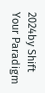2024by Shift Your Paradigm